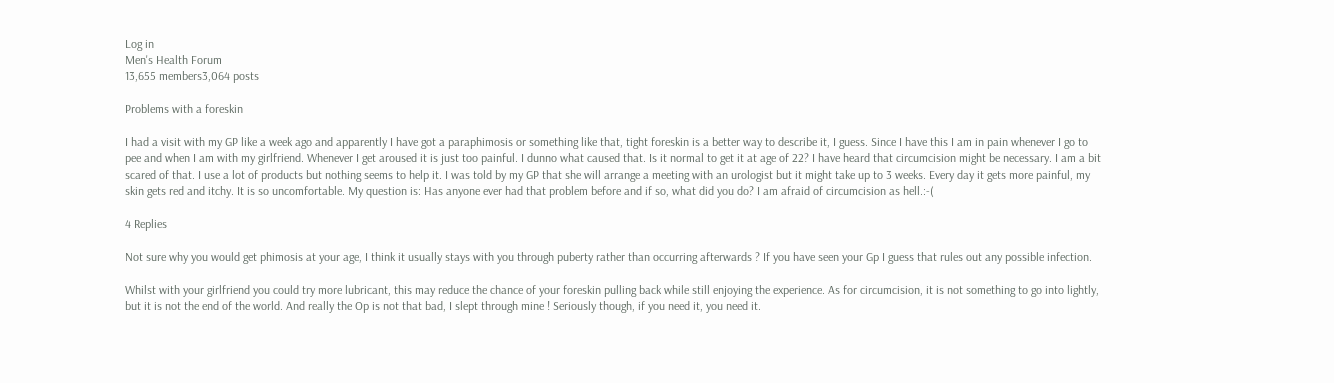Log in
Men's Health Forum
13,655 members3,064 posts

Problems with a foreskin

I had a visit with my GP like a week ago and apparently I have got a paraphimosis or something like that, tight foreskin is a better way to describe it, I guess. Since I have this I am in pain whenever I go to pee and when I am with my girlfriend. Whenever I get aroused it is just too painful. I dunno what caused that. Is it normal to get it at age of 22? I have heard that circumcision might be necessary. I am a bit scared of that. I use a lot of products but nothing seems to help it. I was told by my GP that she will arrange a meeting with an urologist but it might take up to 3 weeks. Every day it gets more painful, my skin gets red and itchy. It is so uncomfortable. My question is: Has anyone ever had that problem before and if so, what did you do? I am afraid of circumcision as hell.:-(

4 Replies

Not sure why you would get phimosis at your age, I think it usually stays with you through puberty rather than occurring afterwards ? If you have seen your Gp I guess that rules out any possible infection.

Whilst with your girlfriend you could try more lubricant, this may reduce the chance of your foreskin pulling back while still enjoying the experience. As for circumcision, it is not something to go into lightly, but it is not the end of the world. And really the Op is not that bad, I slept through mine ! Seriously though, if you need it, you need it.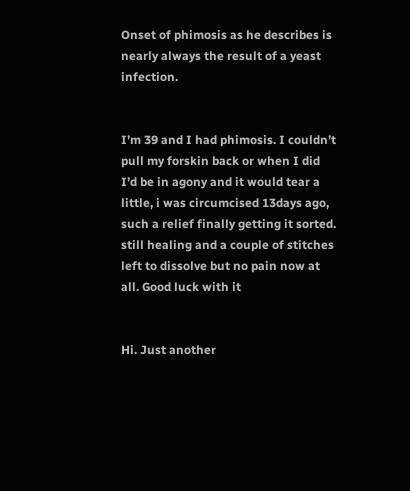Onset of phimosis as he describes is nearly always the result of a yeast infection.


I’m 39 and I had phimosis. I couldn’t pull my forskin back or when I did I’d be in agony and it would tear a little, i was circumcised 13days ago, such a relief finally getting it sorted. still healing and a couple of stitches left to dissolve but no pain now at all. Good luck with it


Hi. Just another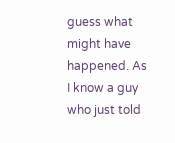guess what might have happened. As I know a guy who just told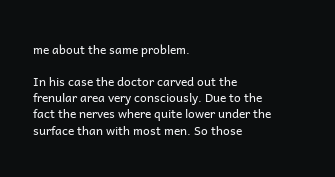me about the same problem.

In his case the doctor carved out the frenular area very consciously. Due to the fact the nerves where quite lower under the surface than with most men. So those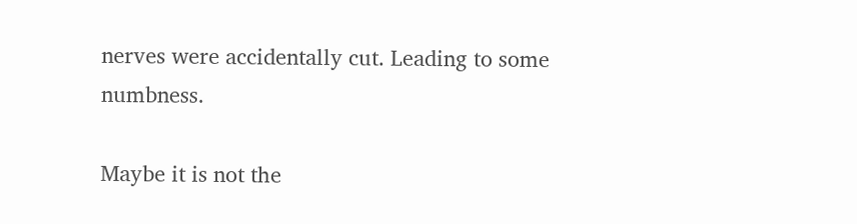nerves were accidentally cut. Leading to some numbness.

Maybe it is not the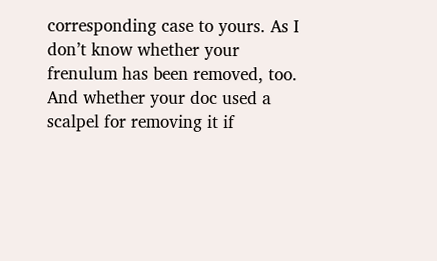corresponding case to yours. As I don’t know whether your frenulum has been removed, too. And whether your doc used a scalpel for removing it if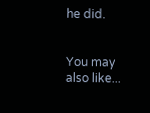he did.


You may also like...